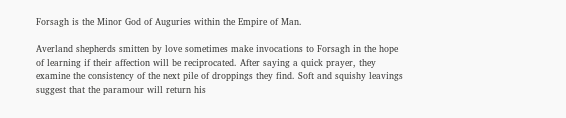Forsagh is the Minor God of Auguries within the Empire of Man.

Averland shepherds smitten by love sometimes make invocations to Forsagh in the hope of learning if their affection will be reciprocated. After saying a quick prayer, they examine the consistency of the next pile of droppings they find. Soft and squishy leavings suggest that the paramour will return his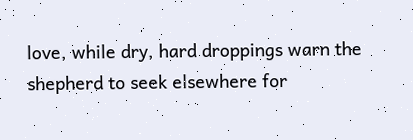love, while dry, hard droppings warn the shepherd to seek elsewhere for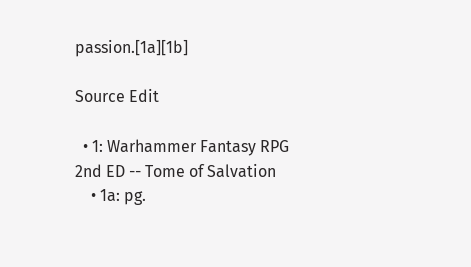passion.[1a][1b]

Source Edit

  • 1: Warhammer Fantasy RPG 2nd ED -- Tome of Salvation
    • 1a: pg.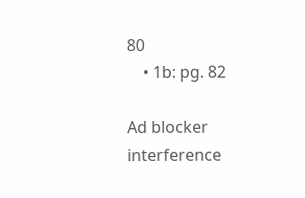80
    • 1b: pg. 82

Ad blocker interference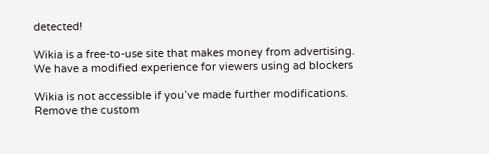detected!

Wikia is a free-to-use site that makes money from advertising. We have a modified experience for viewers using ad blockers

Wikia is not accessible if you’ve made further modifications. Remove the custom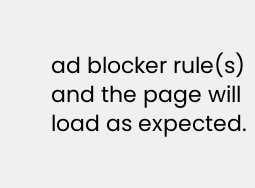ad blocker rule(s) and the page will load as expected.